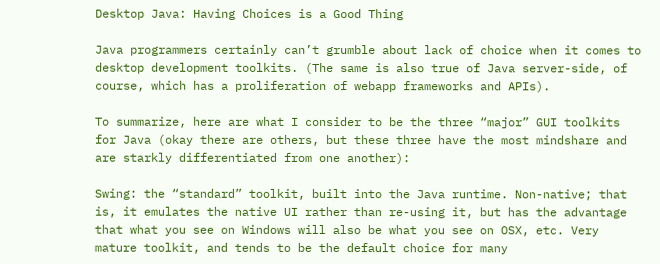Desktop Java: Having Choices is a Good Thing

Java programmers certainly can’t grumble about lack of choice when it comes to desktop development toolkits. (The same is also true of Java server-side, of course, which has a proliferation of webapp frameworks and APIs).

To summarize, here are what I consider to be the three “major” GUI toolkits for Java (okay there are others, but these three have the most mindshare and are starkly differentiated from one another):

Swing: the “standard” toolkit, built into the Java runtime. Non-native; that is, it emulates the native UI rather than re-using it, but has the advantage that what you see on Windows will also be what you see on OSX, etc. Very mature toolkit, and tends to be the default choice for many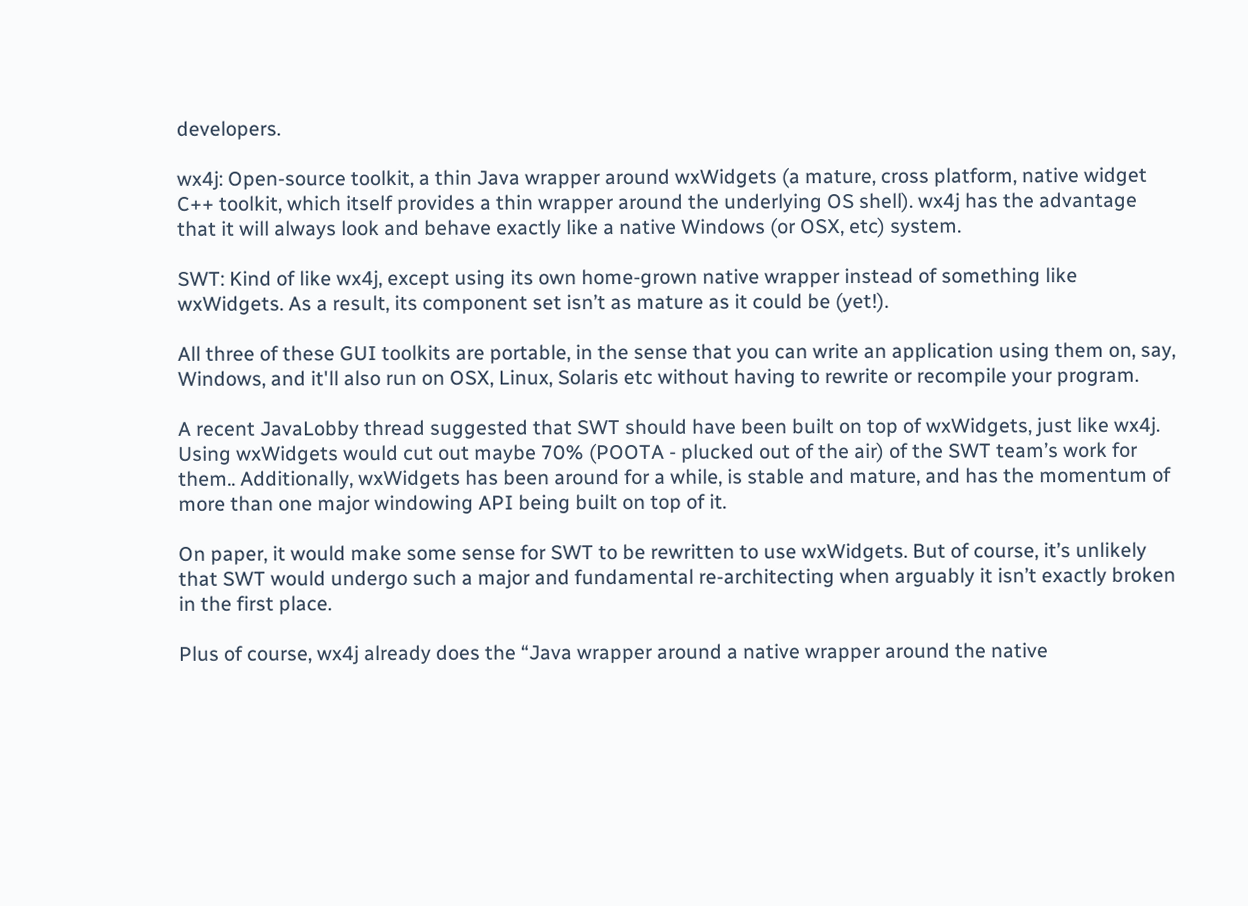developers.

wx4j: Open-source toolkit, a thin Java wrapper around wxWidgets (a mature, cross platform, native widget C++ toolkit, which itself provides a thin wrapper around the underlying OS shell). wx4j has the advantage that it will always look and behave exactly like a native Windows (or OSX, etc) system.

SWT: Kind of like wx4j, except using its own home-grown native wrapper instead of something like wxWidgets. As a result, its component set isn’t as mature as it could be (yet!).

All three of these GUI toolkits are portable, in the sense that you can write an application using them on, say, Windows, and it'll also run on OSX, Linux, Solaris etc without having to rewrite or recompile your program.

A recent JavaLobby thread suggested that SWT should have been built on top of wxWidgets, just like wx4j. Using wxWidgets would cut out maybe 70% (POOTA - plucked out of the air) of the SWT team’s work for them.. Additionally, wxWidgets has been around for a while, is stable and mature, and has the momentum of more than one major windowing API being built on top of it.

On paper, it would make some sense for SWT to be rewritten to use wxWidgets. But of course, it’s unlikely that SWT would undergo such a major and fundamental re-architecting when arguably it isn’t exactly broken in the first place.

Plus of course, wx4j already does the “Java wrapper around a native wrapper around the native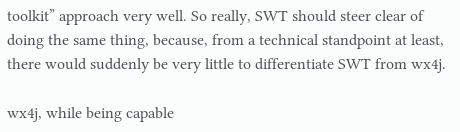toolkit” approach very well. So really, SWT should steer clear of doing the same thing, because, from a technical standpoint at least, there would suddenly be very little to differentiate SWT from wx4j.

wx4j, while being capable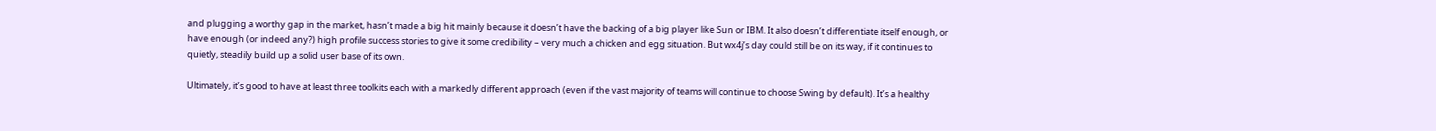and plugging a worthy gap in the market, hasn’t made a big hit mainly because it doesn’t have the backing of a big player like Sun or IBM. It also doesn’t differentiate itself enough, or have enough (or indeed any?) high profile success stories to give it some credibility – very much a chicken and egg situation. But wx4j’s day could still be on its way, if it continues to quietly, steadily build up a solid user base of its own.

Ultimately, it’s good to have at least three toolkits each with a markedly different approach (even if the vast majority of teams will continue to choose Swing by default). It’s a healthy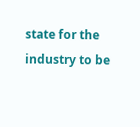state for the industry to be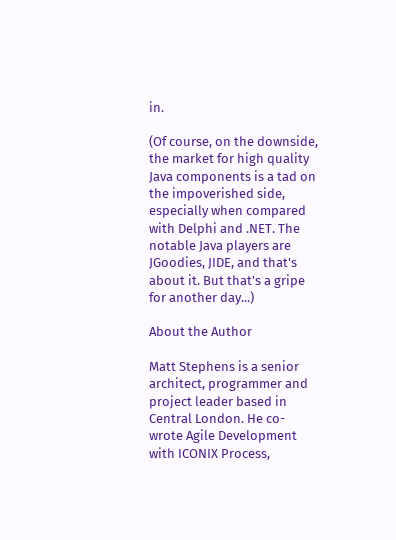in.

(Of course, on the downside, the market for high quality Java components is a tad on the impoverished side, especially when compared with Delphi and .NET. The notable Java players are JGoodies, JIDE, and that's about it. But that's a gripe for another day...)

About the Author

Matt Stephens is a senior architect, programmer and project leader based in Central London. He co-wrote Agile Development with ICONIX Process,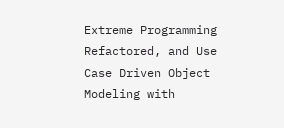Extreme Programming Refactored, and Use Case Driven Object Modeling with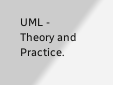UML - Theory and Practice.